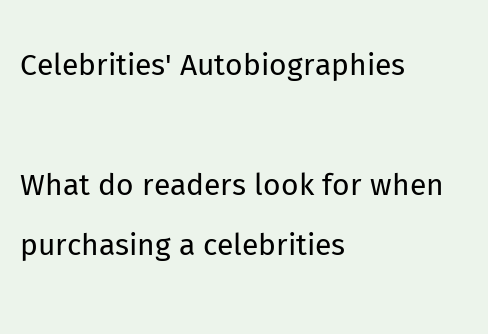Celebrities' Autobiographies

What do readers look for when purchasing a celebrities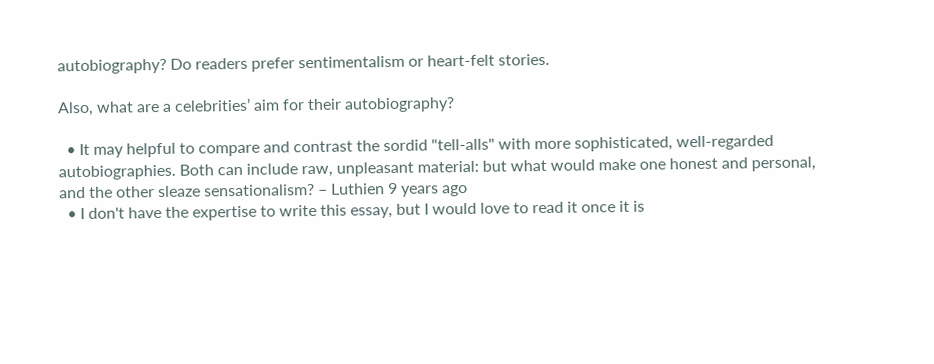autobiography? Do readers prefer sentimentalism or heart-felt stories.

Also, what are a celebrities’ aim for their autobiography?

  • It may helpful to compare and contrast the sordid "tell-alls" with more sophisticated, well-regarded autobiographies. Both can include raw, unpleasant material: but what would make one honest and personal, and the other sleaze sensationalism? – Luthien 9 years ago
  • I don't have the expertise to write this essay, but I would love to read it once it is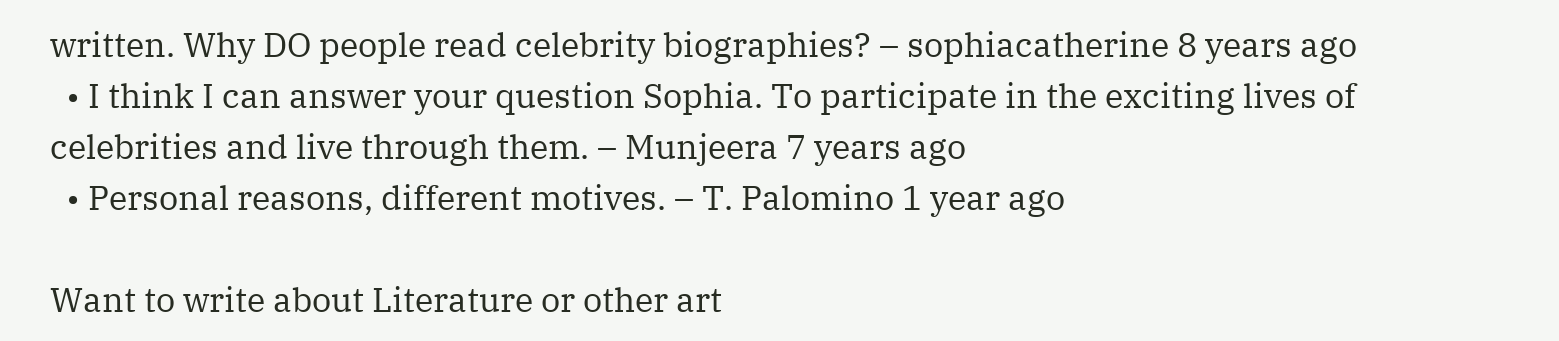written. Why DO people read celebrity biographies? – sophiacatherine 8 years ago
  • I think I can answer your question Sophia. To participate in the exciting lives of celebrities and live through them. – Munjeera 7 years ago
  • Personal reasons, different motives. – T. Palomino 1 year ago

Want to write about Literature or other art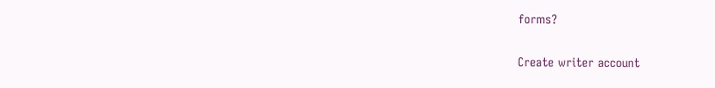forms?

Create writer account